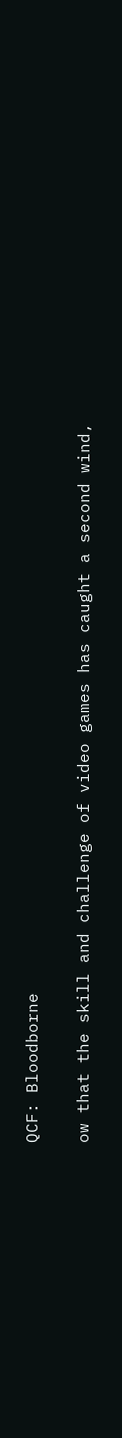QCF: Bloodborne

ow that the skill and challenge of video games has caught a second wind,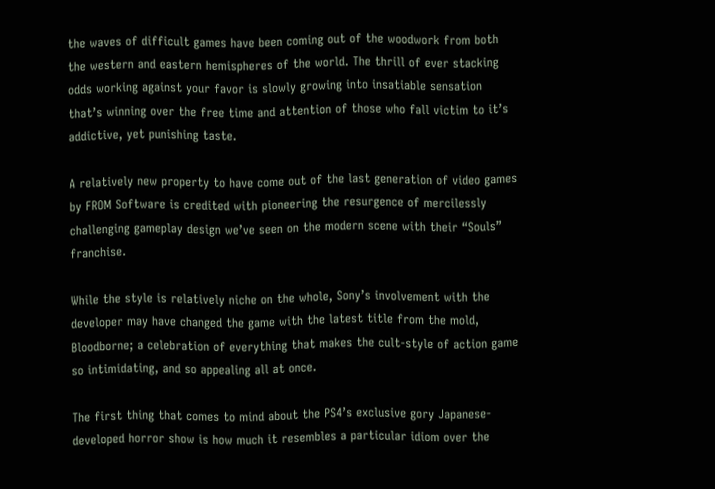the waves of difficult games have been coming out of the woodwork from both the western and eastern hemispheres of the world. The thrill of ever stacking odds working against your favor is slowly growing into insatiable sensation that’s winning over the free time and attention of those who fall victim to it’s addictive, yet punishing taste.

A relatively new property to have come out of the last generation of video games by FROM Software is credited with pioneering the resurgence of mercilessly challenging gameplay design we’ve seen on the modern scene with their “Souls” franchise.

While the style is relatively niche on the whole, Sony’s involvement with the developer may have changed the game with the latest title from the mold, Bloodborne; a celebration of everything that makes the cult-style of action game so intimidating, and so appealing all at once.

The first thing that comes to mind about the PS4’s exclusive gory Japanese-developed horror show is how much it resembles a particular idiom over the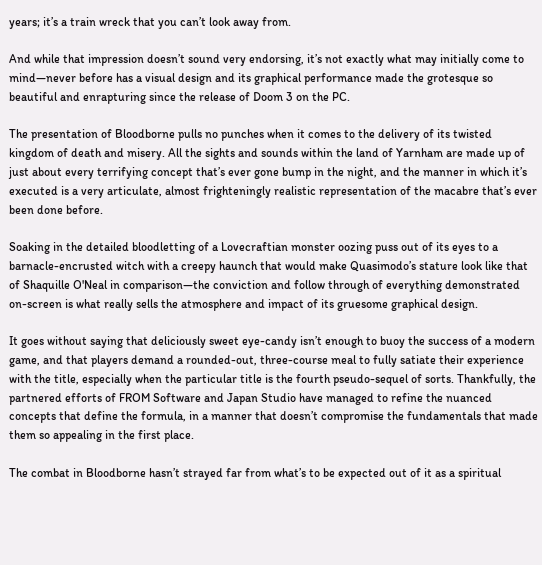years; it’s a train wreck that you can’t look away from.

And while that impression doesn’t sound very endorsing, it’s not exactly what may initially come to mind—never before has a visual design and its graphical performance made the grotesque so beautiful and enrapturing since the release of Doom 3 on the PC.

The presentation of Bloodborne pulls no punches when it comes to the delivery of its twisted kingdom of death and misery. All the sights and sounds within the land of Yarnham are made up of just about every terrifying concept that’s ever gone bump in the night, and the manner in which it’s executed is a very articulate, almost frighteningly realistic representation of the macabre that’s ever been done before.

Soaking in the detailed bloodletting of a Lovecraftian monster oozing puss out of its eyes to a barnacle-encrusted witch with a creepy haunch that would make Quasimodo’s stature look like that of Shaquille O'Neal in comparison—the conviction and follow through of everything demonstrated on-screen is what really sells the atmosphere and impact of its gruesome graphical design.

It goes without saying that deliciously sweet eye-candy isn’t enough to buoy the success of a modern game, and that players demand a rounded-out, three-course meal to fully satiate their experience with the title, especially when the particular title is the fourth pseudo-sequel of sorts. Thankfully, the partnered efforts of FROM Software and Japan Studio have managed to refine the nuanced concepts that define the formula, in a manner that doesn’t compromise the fundamentals that made them so appealing in the first place.

The combat in Bloodborne hasn’t strayed far from what’s to be expected out of it as a spiritual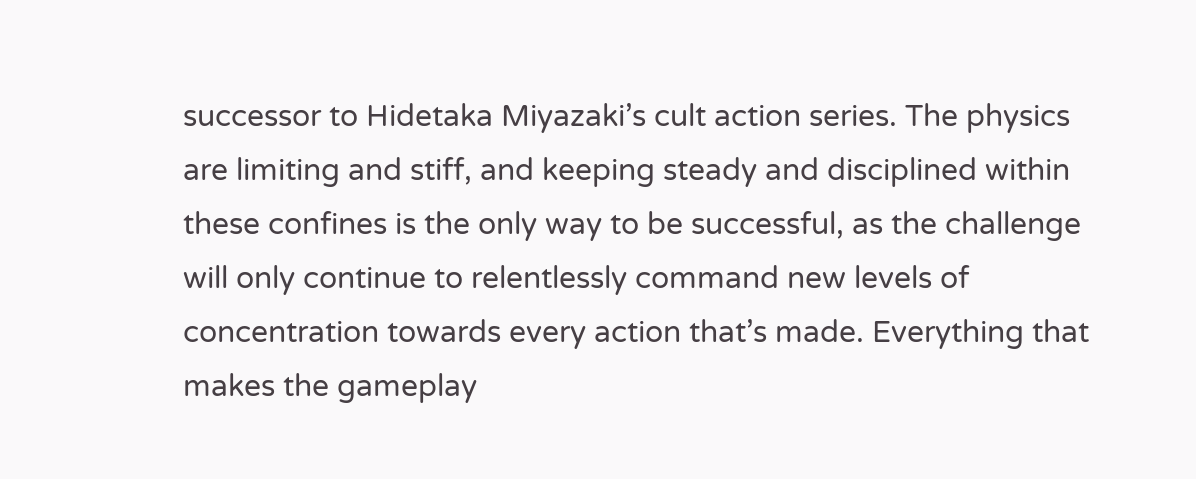successor to Hidetaka Miyazaki’s cult action series. The physics are limiting and stiff, and keeping steady and disciplined within these confines is the only way to be successful, as the challenge will only continue to relentlessly command new levels of concentration towards every action that’s made. Everything that makes the gameplay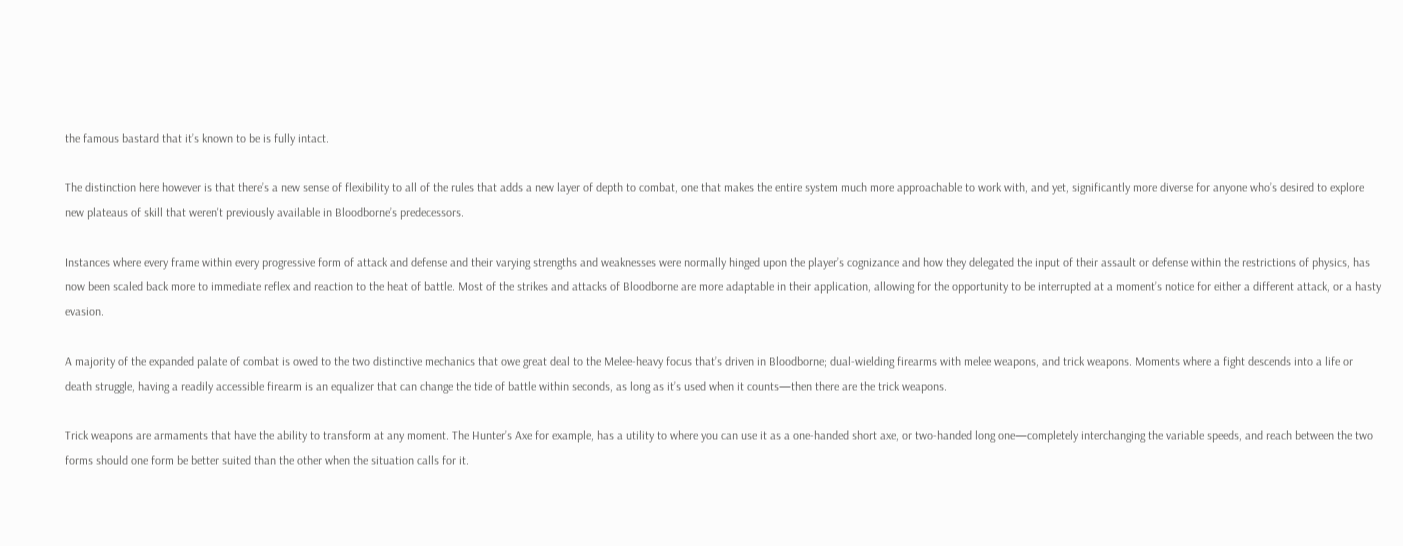the famous bastard that it’s known to be is fully intact.

The distinction here however is that there’s a new sense of flexibility to all of the rules that adds a new layer of depth to combat, one that makes the entire system much more approachable to work with, and yet, significantly more diverse for anyone who’s desired to explore new plateaus of skill that weren't previously available in Bloodborne’s predecessors.

Instances where every frame within every progressive form of attack and defense and their varying strengths and weaknesses were normally hinged upon the player’s cognizance and how they delegated the input of their assault or defense within the restrictions of physics, has now been scaled back more to immediate reflex and reaction to the heat of battle. Most of the strikes and attacks of Bloodborne are more adaptable in their application, allowing for the opportunity to be interrupted at a moment’s notice for either a different attack, or a hasty evasion.

A majority of the expanded palate of combat is owed to the two distinctive mechanics that owe great deal to the Melee-heavy focus that’s driven in Bloodborne; dual-wielding firearms with melee weapons, and trick weapons. Moments where a fight descends into a life or death struggle, having a readily accessible firearm is an equalizer that can change the tide of battle within seconds, as long as it’s used when it counts—then there are the trick weapons.

Trick weapons are armaments that have the ability to transform at any moment. The Hunter’s Axe for example, has a utility to where you can use it as a one-handed short axe, or two-handed long one—completely interchanging the variable speeds, and reach between the two forms should one form be better suited than the other when the situation calls for it.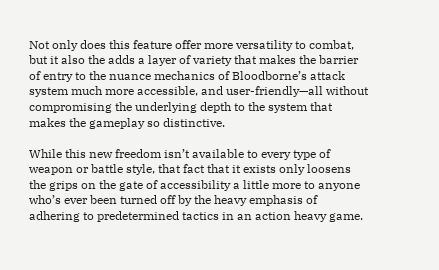Not only does this feature offer more versatility to combat, but it also the adds a layer of variety that makes the barrier of entry to the nuance mechanics of Bloodborne’s attack system much more accessible, and user-friendly—all without compromising the underlying depth to the system that makes the gameplay so distinctive.

While this new freedom isn’t available to every type of weapon or battle style, that fact that it exists only loosens the grips on the gate of accessibility a little more to anyone who’s ever been turned off by the heavy emphasis of adhering to predetermined tactics in an action heavy game.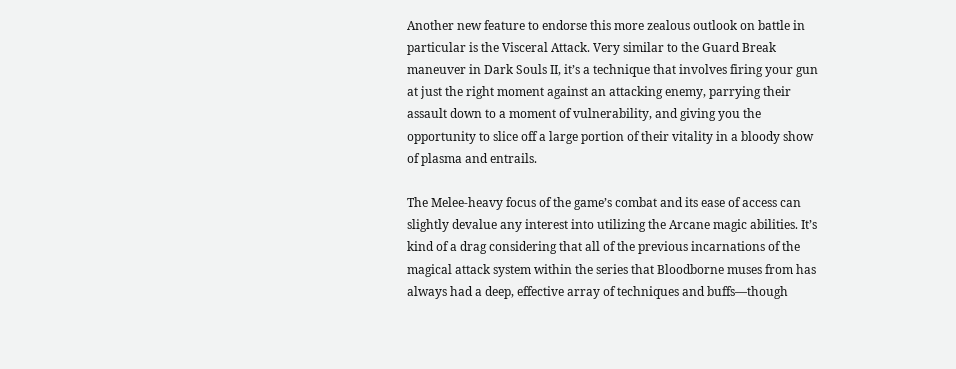Another new feature to endorse this more zealous outlook on battle in particular is the Visceral Attack. Very similar to the Guard Break maneuver in Dark Souls II, it’s a technique that involves firing your gun at just the right moment against an attacking enemy, parrying their assault down to a moment of vulnerability, and giving you the opportunity to slice off a large portion of their vitality in a bloody show of plasma and entrails.

The Melee-heavy focus of the game’s combat and its ease of access can slightly devalue any interest into utilizing the Arcane magic abilities. It’s kind of a drag considering that all of the previous incarnations of the magical attack system within the series that Bloodborne muses from has always had a deep, effective array of techniques and buffs—though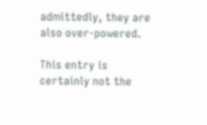admittedly, they are also over-powered.

This entry is certainly not the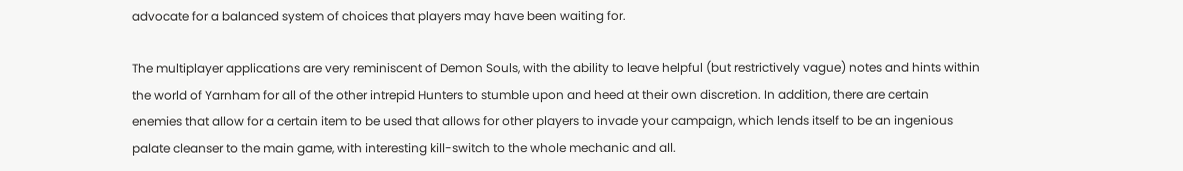advocate for a balanced system of choices that players may have been waiting for.

The multiplayer applications are very reminiscent of Demon Souls, with the ability to leave helpful (but restrictively vague) notes and hints within the world of Yarnham for all of the other intrepid Hunters to stumble upon and heed at their own discretion. In addition, there are certain enemies that allow for a certain item to be used that allows for other players to invade your campaign, which lends itself to be an ingenious palate cleanser to the main game, with interesting kill-switch to the whole mechanic and all.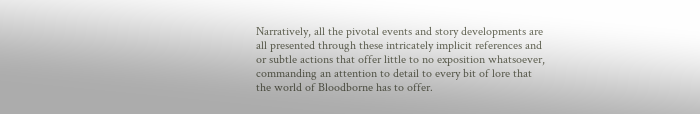Narratively, all the pivotal events and story developments are all presented through these intricately implicit references and or subtle actions that offer little to no exposition whatsoever, commanding an attention to detail to every bit of lore that the world of Bloodborne has to offer.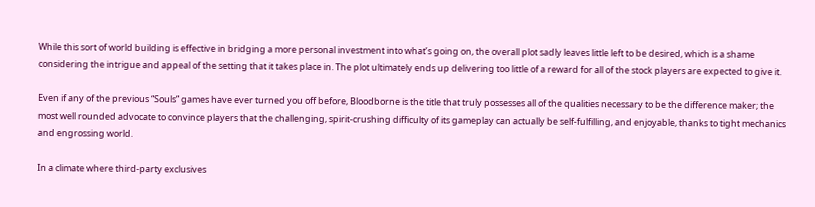While this sort of world building is effective in bridging a more personal investment into what’s going on, the overall plot sadly leaves little left to be desired, which is a shame considering the intrigue and appeal of the setting that it takes place in. The plot ultimately ends up delivering too little of a reward for all of the stock players are expected to give it.

Even if any of the previous “Souls” games have ever turned you off before, Bloodborne is the title that truly possesses all of the qualities necessary to be the difference maker; the most well rounded advocate to convince players that the challenging, spirit-crushing difficulty of its gameplay can actually be self-fulfilling, and enjoyable, thanks to tight mechanics and engrossing world.

In a climate where third-party exclusives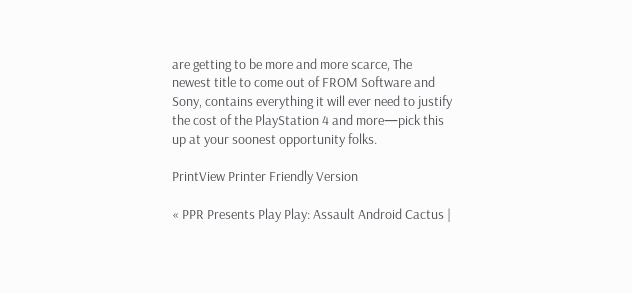are getting to be more and more scarce, The newest title to come out of FROM Software and Sony, contains everything it will ever need to justify the cost of the PlayStation 4 and more—pick this up at your soonest opportunity folks.

PrintView Printer Friendly Version

« PPR Presents Play Play: Assault Android Cactus |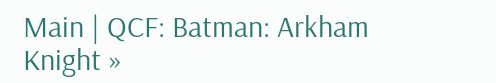Main | QCF: Batman: Arkham Knight »